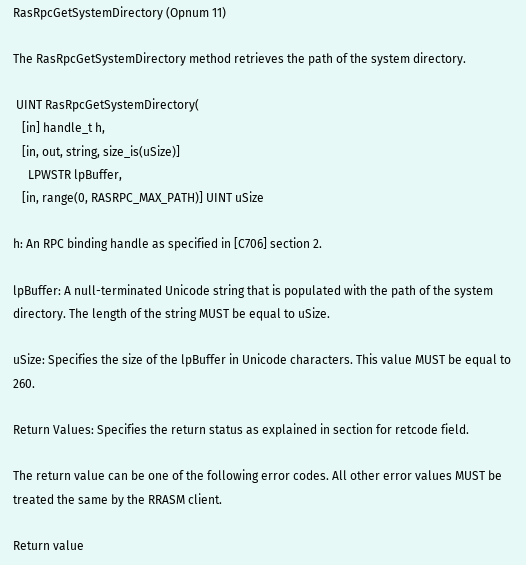RasRpcGetSystemDirectory (Opnum 11)

The RasRpcGetSystemDirectory method retrieves the path of the system directory.

 UINT RasRpcGetSystemDirectory(
   [in] handle_t h,
   [in, out, string, size_is(uSize)]
     LPWSTR lpBuffer,
   [in, range(0, RASRPC_MAX_PATH)] UINT uSize

h: An RPC binding handle as specified in [C706] section 2.

lpBuffer: A null-terminated Unicode string that is populated with the path of the system directory. The length of the string MUST be equal to uSize.

uSize: Specifies the size of the lpBuffer in Unicode characters. This value MUST be equal to 260.

Return Values: Specifies the return status as explained in section for retcode field.

The return value can be one of the following error codes. All other error values MUST be treated the same by the RRASM client.

Return value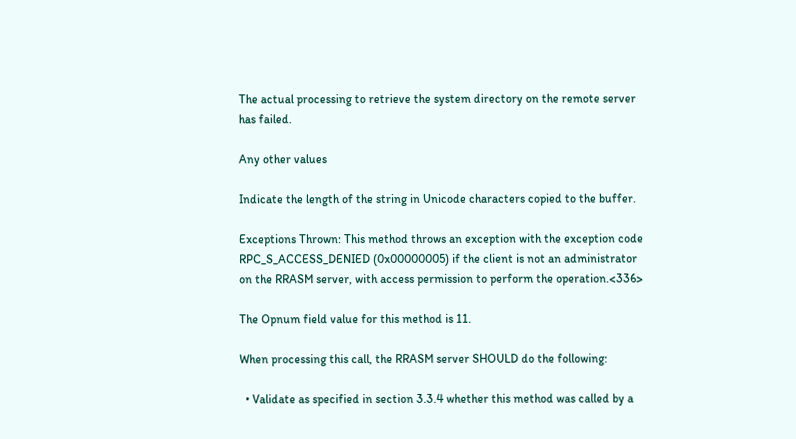The actual processing to retrieve the system directory on the remote server has failed.

Any other values

Indicate the length of the string in Unicode characters copied to the buffer.

Exceptions Thrown: This method throws an exception with the exception code RPC_S_ACCESS_DENIED (0x00000005) if the client is not an administrator on the RRASM server, with access permission to perform the operation.<336>

The Opnum field value for this method is 11.

When processing this call, the RRASM server SHOULD do the following:

  • Validate as specified in section 3.3.4 whether this method was called by a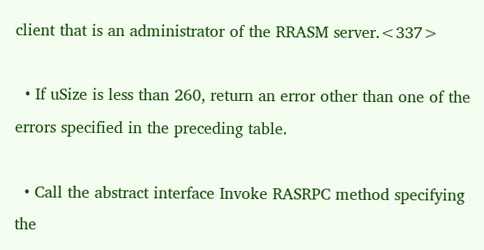client that is an administrator of the RRASM server.<337>

  • If uSize is less than 260, return an error other than one of the errors specified in the preceding table.

  • Call the abstract interface Invoke RASRPC method specifying the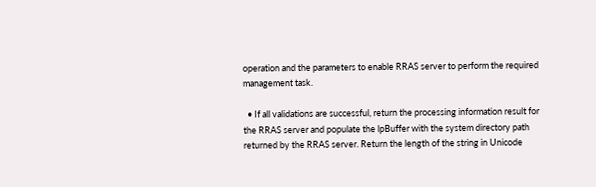operation and the parameters to enable RRAS server to perform the required management task.

  • If all validations are successful, return the processing information result for the RRAS server and populate the lpBuffer with the system directory path returned by the RRAS server. Return the length of the string in Unicode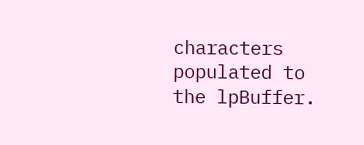characters populated to the lpBuffer.